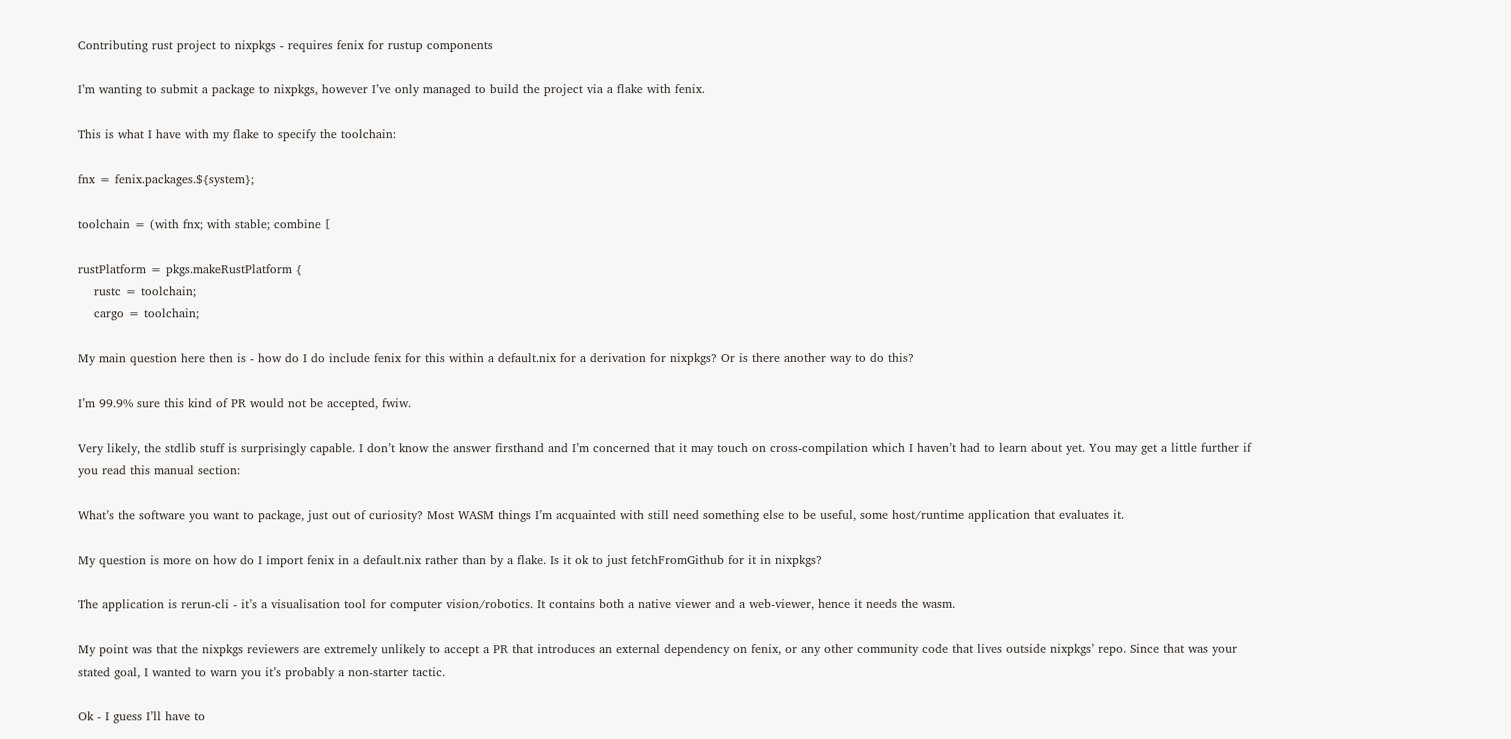Contributing rust project to nixpkgs - requires fenix for rustup components

I’m wanting to submit a package to nixpkgs, however I’ve only managed to build the project via a flake with fenix.

This is what I have with my flake to specify the toolchain:

fnx = fenix.packages.${system};

toolchain = (with fnx; with stable; combine [

rustPlatform = pkgs.makeRustPlatform {
    rustc = toolchain;
    cargo = toolchain;

My main question here then is - how do I do include fenix for this within a default.nix for a derivation for nixpkgs? Or is there another way to do this?

I’m 99.9% sure this kind of PR would not be accepted, fwiw.

Very likely, the stdlib stuff is surprisingly capable. I don’t know the answer firsthand and I’m concerned that it may touch on cross-compilation which I haven’t had to learn about yet. You may get a little further if you read this manual section:

What’s the software you want to package, just out of curiosity? Most WASM things I’m acquainted with still need something else to be useful, some host/runtime application that evaluates it.

My question is more on how do I import fenix in a default.nix rather than by a flake. Is it ok to just fetchFromGithub for it in nixpkgs?

The application is rerun-cli - it’s a visualisation tool for computer vision/robotics. It contains both a native viewer and a web-viewer, hence it needs the wasm.

My point was that the nixpkgs reviewers are extremely unlikely to accept a PR that introduces an external dependency on fenix, or any other community code that lives outside nixpkgs’ repo. Since that was your stated goal, I wanted to warn you it’s probably a non-starter tactic.

Ok - I guess I’ll have to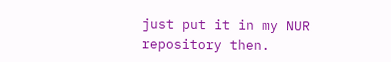just put it in my NUR repository then.